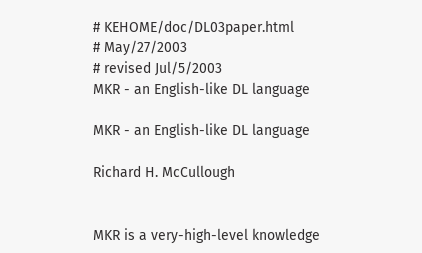# KEHOME/doc/DL03paper.html
# May/27/2003
# revised Jul/5/2003
MKR - an English-like DL language

MKR - an English-like DL language

Richard H. McCullough


MKR is a very-high-level knowledge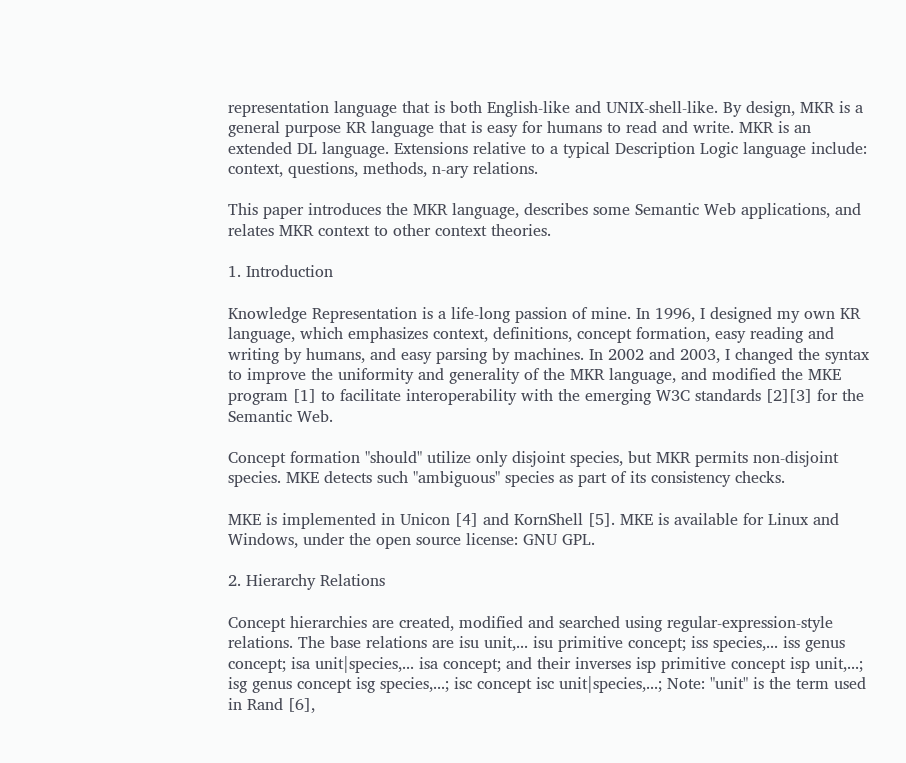representation language that is both English-like and UNIX-shell-like. By design, MKR is a general purpose KR language that is easy for humans to read and write. MKR is an extended DL language. Extensions relative to a typical Description Logic language include: context, questions, methods, n-ary relations.

This paper introduces the MKR language, describes some Semantic Web applications, and relates MKR context to other context theories.

1. Introduction

Knowledge Representation is a life-long passion of mine. In 1996, I designed my own KR language, which emphasizes context, definitions, concept formation, easy reading and writing by humans, and easy parsing by machines. In 2002 and 2003, I changed the syntax to improve the uniformity and generality of the MKR language, and modified the MKE program [1] to facilitate interoperability with the emerging W3C standards [2][3] for the Semantic Web.

Concept formation "should" utilize only disjoint species, but MKR permits non-disjoint species. MKE detects such "ambiguous" species as part of its consistency checks.

MKE is implemented in Unicon [4] and KornShell [5]. MKE is available for Linux and Windows, under the open source license: GNU GPL.

2. Hierarchy Relations

Concept hierarchies are created, modified and searched using regular-expression-style relations. The base relations are isu unit,... isu primitive concept; iss species,... iss genus concept; isa unit|species,... isa concept; and their inverses isp primitive concept isp unit,...; isg genus concept isg species,...; isc concept isc unit|species,...; Note: "unit" is the term used in Rand [6],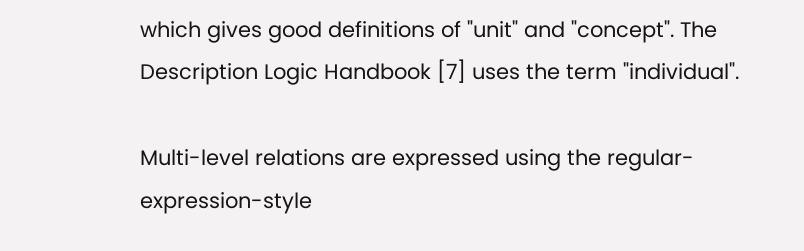which gives good definitions of "unit" and "concept". The Description Logic Handbook [7] uses the term "individual".

Multi-level relations are expressed using the regular-expression-style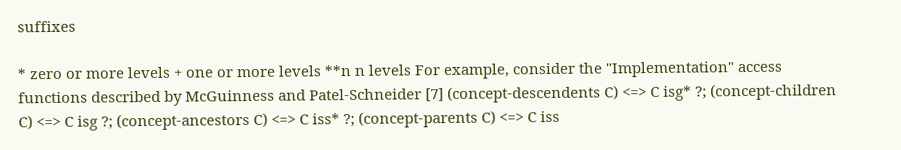suffixes

* zero or more levels + one or more levels **n n levels For example, consider the "Implementation" access functions described by McGuinness and Patel-Schneider [7] (concept-descendents C) <=> C isg* ?; (concept-children C) <=> C isg ?; (concept-ancestors C) <=> C iss* ?; (concept-parents C) <=> C iss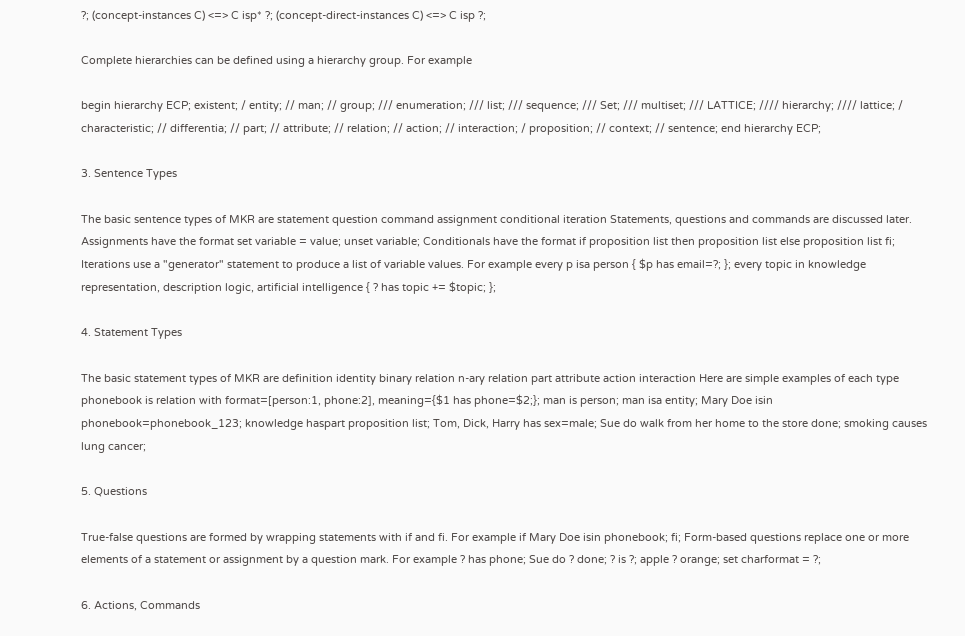?; (concept-instances C) <=> C isp* ?; (concept-direct-instances C) <=> C isp ?;

Complete hierarchies can be defined using a hierarchy group. For example

begin hierarchy ECP; existent; / entity; // man; // group; /// enumeration; /// list; /// sequence; /// Set; /// multiset; /// LATTICE; //// hierarchy; //// lattice; / characteristic; // differentia; // part; // attribute; // relation; // action; // interaction; / proposition; // context; // sentence; end hierarchy ECP;

3. Sentence Types

The basic sentence types of MKR are statement question command assignment conditional iteration Statements, questions and commands are discussed later. Assignments have the format set variable = value; unset variable; Conditionals have the format if proposition list then proposition list else proposition list fi; Iterations use a "generator" statement to produce a list of variable values. For example every p isa person { $p has email=?; }; every topic in knowledge representation, description logic, artificial intelligence { ? has topic += $topic; };

4. Statement Types

The basic statement types of MKR are definition identity binary relation n-ary relation part attribute action interaction Here are simple examples of each type phonebook is relation with format=[person:1, phone:2], meaning={$1 has phone=$2;}; man is person; man isa entity; Mary Doe isin phonebook=phonebook_123; knowledge haspart proposition list; Tom, Dick, Harry has sex=male; Sue do walk from her home to the store done; smoking causes lung cancer;

5. Questions

True-false questions are formed by wrapping statements with if and fi. For example if Mary Doe isin phonebook; fi; Form-based questions replace one or more elements of a statement or assignment by a question mark. For example ? has phone; Sue do ? done; ? is ?; apple ? orange; set charformat = ?;

6. Actions, Commands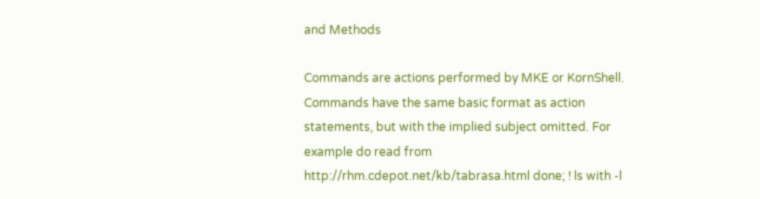and Methods

Commands are actions performed by MKE or KornShell. Commands have the same basic format as action statements, but with the implied subject omitted. For example do read from http://rhm.cdepot.net/kb/tabrasa.html done; ! ls with -l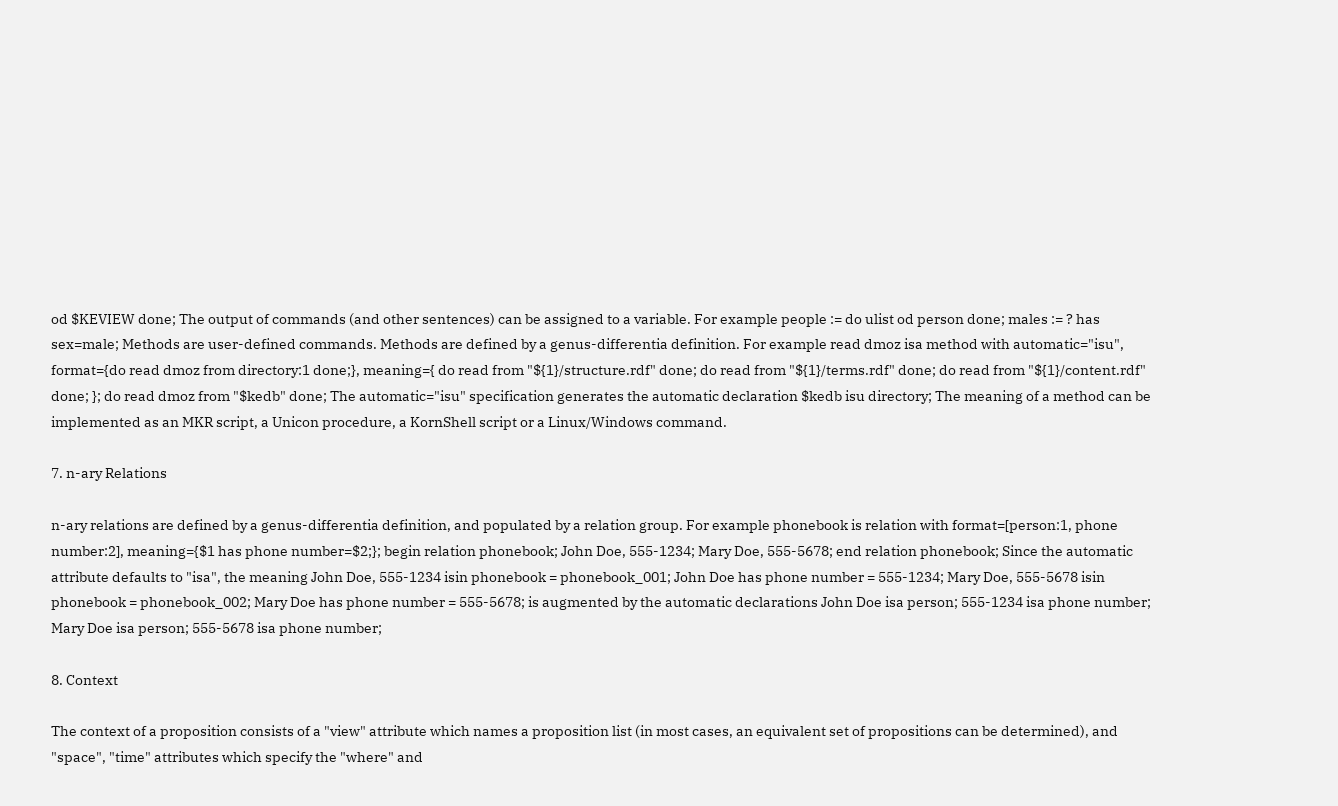od $KEVIEW done; The output of commands (and other sentences) can be assigned to a variable. For example people := do ulist od person done; males := ? has sex=male; Methods are user-defined commands. Methods are defined by a genus-differentia definition. For example read dmoz isa method with automatic="isu", format={do read dmoz from directory:1 done;}, meaning={ do read from "${1}/structure.rdf" done; do read from "${1}/terms.rdf" done; do read from "${1}/content.rdf" done; }; do read dmoz from "$kedb" done; The automatic="isu" specification generates the automatic declaration $kedb isu directory; The meaning of a method can be implemented as an MKR script, a Unicon procedure, a KornShell script or a Linux/Windows command.

7. n-ary Relations

n-ary relations are defined by a genus-differentia definition, and populated by a relation group. For example phonebook is relation with format=[person:1, phone number:2], meaning={$1 has phone number=$2;}; begin relation phonebook; John Doe, 555-1234; Mary Doe, 555-5678; end relation phonebook; Since the automatic attribute defaults to "isa", the meaning John Doe, 555-1234 isin phonebook = phonebook_001; John Doe has phone number = 555-1234; Mary Doe, 555-5678 isin phonebook = phonebook_002; Mary Doe has phone number = 555-5678; is augmented by the automatic declarations John Doe isa person; 555-1234 isa phone number; Mary Doe isa person; 555-5678 isa phone number;

8. Context

The context of a proposition consists of a "view" attribute which names a proposition list (in most cases, an equivalent set of propositions can be determined), and "space", "time" attributes which specify the "where" and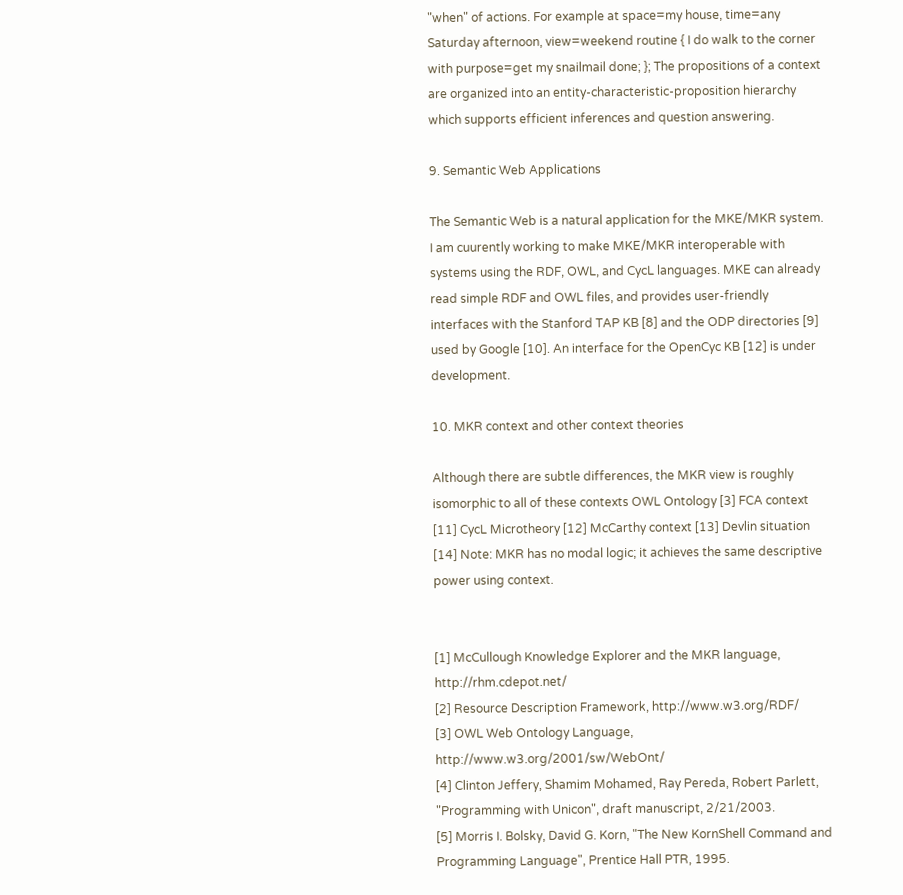"when" of actions. For example at space=my house, time=any Saturday afternoon, view=weekend routine { I do walk to the corner with purpose=get my snailmail done; }; The propositions of a context are organized into an entity-characteristic-proposition hierarchy which supports efficient inferences and question answering.

9. Semantic Web Applications

The Semantic Web is a natural application for the MKE/MKR system. I am cuurently working to make MKE/MKR interoperable with systems using the RDF, OWL, and CycL languages. MKE can already read simple RDF and OWL files, and provides user-friendly interfaces with the Stanford TAP KB [8] and the ODP directories [9] used by Google [10]. An interface for the OpenCyc KB [12] is under development.

10. MKR context and other context theories

Although there are subtle differences, the MKR view is roughly isomorphic to all of these contexts OWL Ontology [3] FCA context [11] CycL Microtheory [12] McCarthy context [13] Devlin situation [14] Note: MKR has no modal logic; it achieves the same descriptive power using context.


[1] McCullough Knowledge Explorer and the MKR language, http://rhm.cdepot.net/
[2] Resource Description Framework, http://www.w3.org/RDF/
[3] OWL Web Ontology Language, http://www.w3.org/2001/sw/WebOnt/
[4] Clinton Jeffery, Shamim Mohamed, Ray Pereda, Robert Parlett, "Programming with Unicon", draft manuscript, 2/21/2003.
[5] Morris I. Bolsky, David G. Korn, "The New KornShell Command and Programming Language", Prentice Hall PTR, 1995.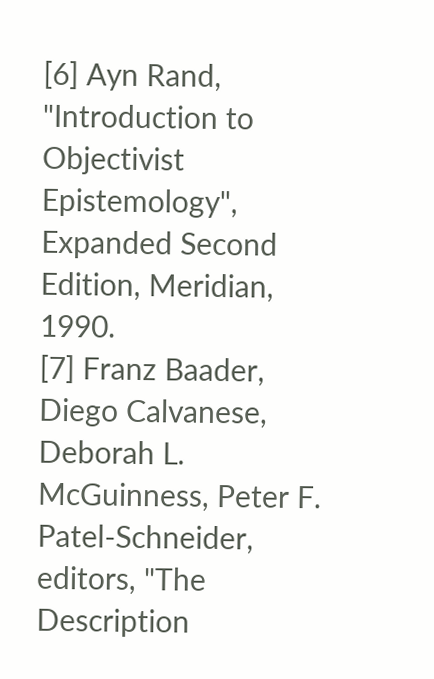[6] Ayn Rand, "Introduction to Objectivist Epistemology", Expanded Second Edition, Meridian, 1990.
[7] Franz Baader, Diego Calvanese, Deborah L. McGuinness, Peter F. Patel-Schneider, editors, "The Description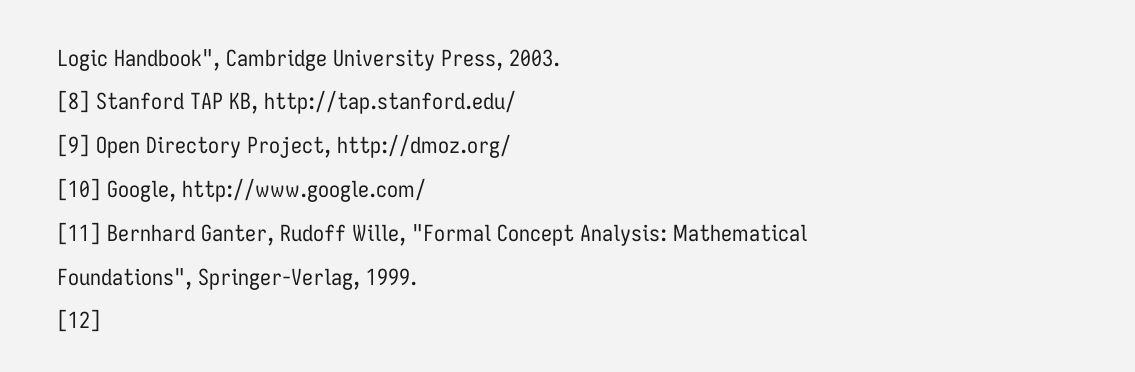Logic Handbook", Cambridge University Press, 2003.
[8] Stanford TAP KB, http://tap.stanford.edu/
[9] Open Directory Project, http://dmoz.org/
[10] Google, http://www.google.com/
[11] Bernhard Ganter, Rudoff Wille, "Formal Concept Analysis: Mathematical Foundations", Springer-Verlag, 1999.
[12]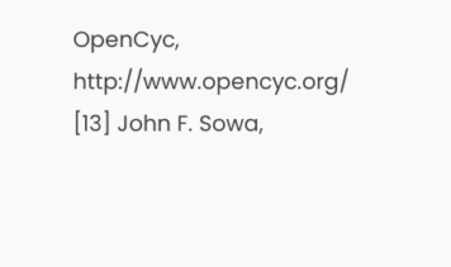OpenCyc, http://www.opencyc.org/
[13] John F. Sowa,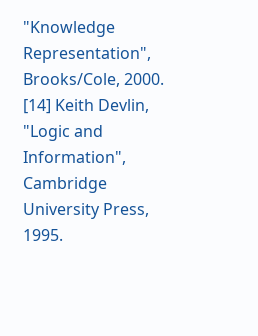"Knowledge Representation", Brooks/Cole, 2000.
[14] Keith Devlin, "Logic and Information", Cambridge University Press, 1995.